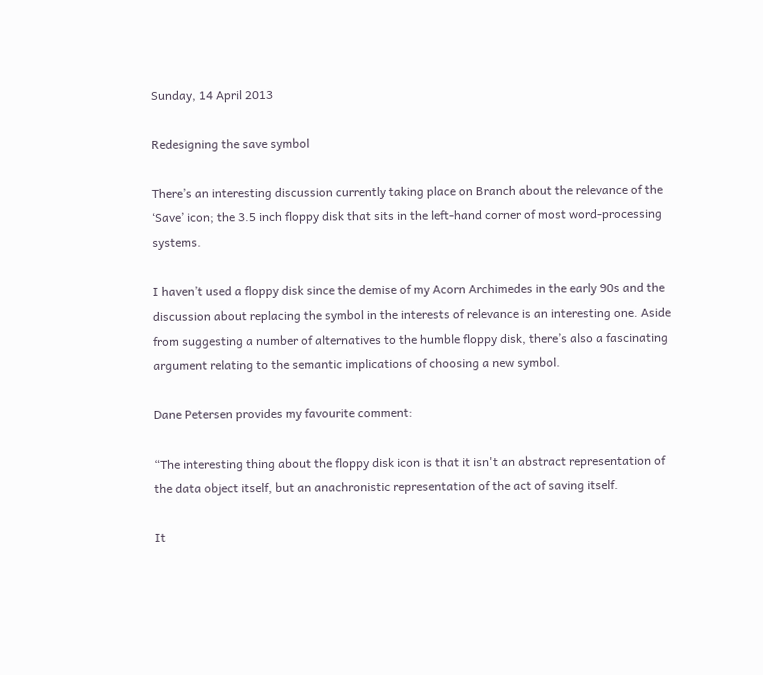Sunday, 14 April 2013

Redesigning the save symbol

There’s an interesting discussion currently taking place on Branch about the relevance of the ‘Save’ icon; the 3.5 inch floppy disk that sits in the left-hand corner of most word-processing systems.

I haven’t used a floppy disk since the demise of my Acorn Archimedes in the early 90s and the discussion about replacing the symbol in the interests of relevance is an interesting one. Aside from suggesting a number of alternatives to the humble floppy disk, there’s also a fascinating argument relating to the semantic implications of choosing a new symbol.

Dane Petersen provides my favourite comment:

“The interesting thing about the floppy disk icon is that it isn't an abstract representation of the data object itself, but an anachronistic representation of the act of saving itself.

It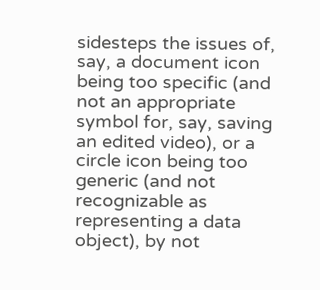sidesteps the issues of, say, a document icon being too specific (and not an appropriate symbol for, say, saving an edited video), or a circle icon being too generic (and not recognizable as representing a data object), by not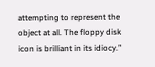attempting to represent the object at all. The floppy disk icon is brilliant in its idiocy.”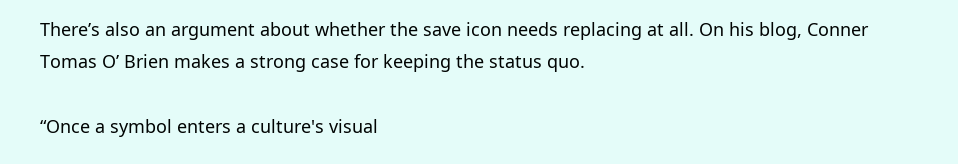There’s also an argument about whether the save icon needs replacing at all. On his blog, Conner Tomas O’ Brien makes a strong case for keeping the status quo.

“Once a symbol enters a culture's visual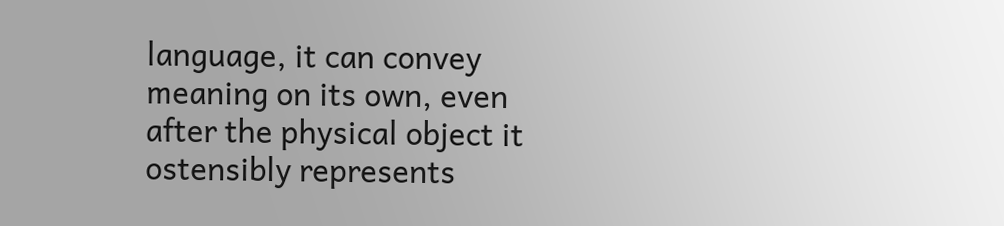language, it can convey meaning on its own, even after the physical object it ostensibly represents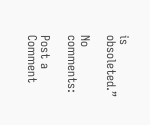is obsoleted.”

No comments:

Post a Comment